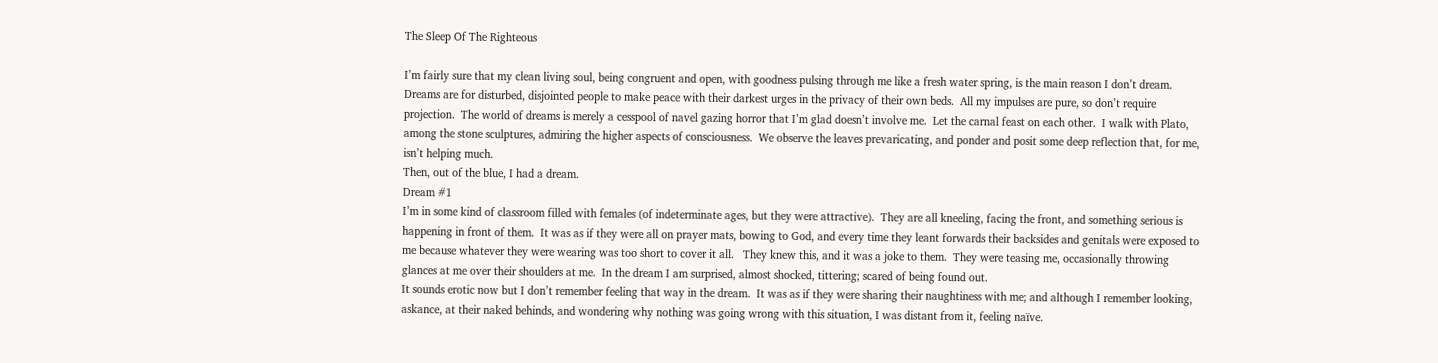The Sleep Of The Righteous

I’m fairly sure that my clean living soul, being congruent and open, with goodness pulsing through me like a fresh water spring, is the main reason I don’t dream. Dreams are for disturbed, disjointed people to make peace with their darkest urges in the privacy of their own beds.  All my impulses are pure, so don’t require projection.  The world of dreams is merely a cesspool of navel gazing horror that I’m glad doesn’t involve me.  Let the carnal feast on each other.  I walk with Plato, among the stone sculptures, admiring the higher aspects of consciousness.  We observe the leaves prevaricating, and ponder and posit some deep reflection that, for me, isn’t helping much.
Then, out of the blue, I had a dream.
Dream #1
I’m in some kind of classroom filled with females (of indeterminate ages, but they were attractive).  They are all kneeling, facing the front, and something serious is happening in front of them.  It was as if they were all on prayer mats, bowing to God, and every time they leant forwards their backsides and genitals were exposed to me because whatever they were wearing was too short to cover it all.   They knew this, and it was a joke to them.  They were teasing me, occasionally throwing glances at me over their shoulders at me.  In the dream I am surprised, almost shocked, tittering; scared of being found out.
It sounds erotic now but I don’t remember feeling that way in the dream.  It was as if they were sharing their naughtiness with me; and although I remember looking, askance, at their naked behinds, and wondering why nothing was going wrong with this situation, I was distant from it, feeling naïve.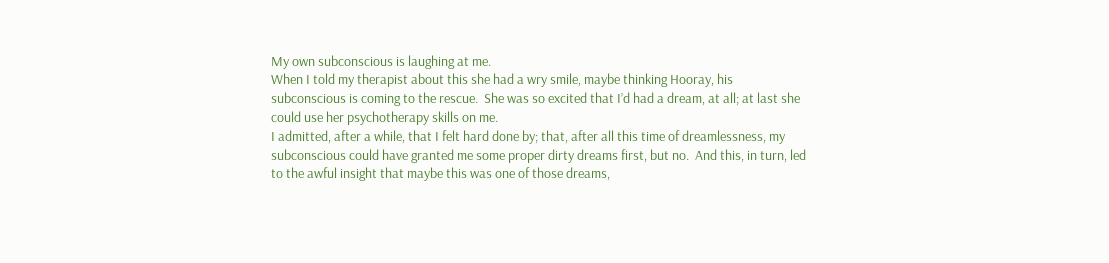My own subconscious is laughing at me.
When I told my therapist about this she had a wry smile, maybe thinking Hooray, his subconscious is coming to the rescue.  She was so excited that I’d had a dream, at all; at last she could use her psychotherapy skills on me.
I admitted, after a while, that I felt hard done by; that, after all this time of dreamlessness, my subconscious could have granted me some proper dirty dreams first, but no.  And this, in turn, led to the awful insight that maybe this was one of those dreams,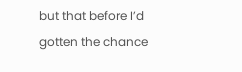but that before I’d gotten the chance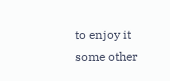to enjoy it some other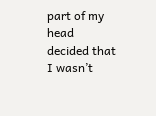part of my head decided that I wasn’t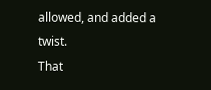allowed, and added a twist.
That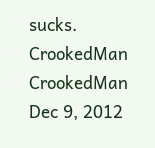sucks.
CrookedMan CrookedMan
Dec 9, 2012